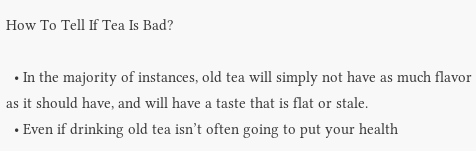How To Tell If Tea Is Bad?

  • In the majority of instances, old tea will simply not have as much flavor as it should have, and will have a taste that is flat or stale.
  • Even if drinking old tea isn’t often going to put your health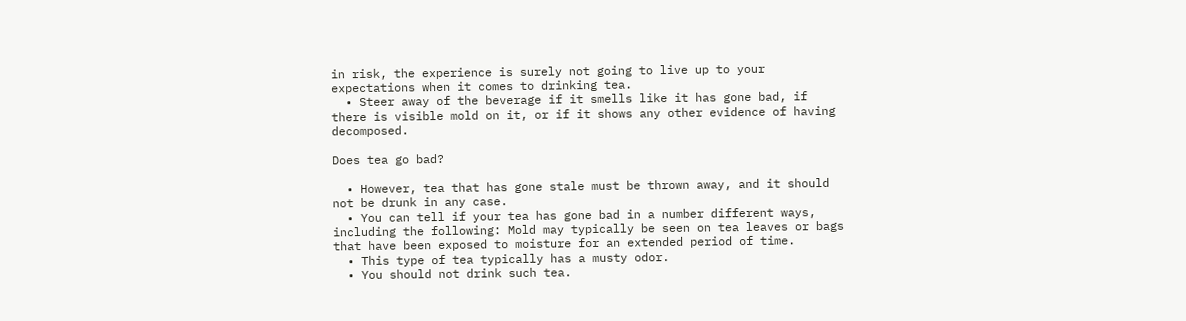in risk, the experience is surely not going to live up to your expectations when it comes to drinking tea.
  • Steer away of the beverage if it smells like it has gone bad, if there is visible mold on it, or if it shows any other evidence of having decomposed.

Does tea go bad?

  • However, tea that has gone stale must be thrown away, and it should not be drunk in any case.
  • You can tell if your tea has gone bad in a number different ways, including the following: Mold may typically be seen on tea leaves or bags that have been exposed to moisture for an extended period of time.
  • This type of tea typically has a musty odor.
  • You should not drink such tea.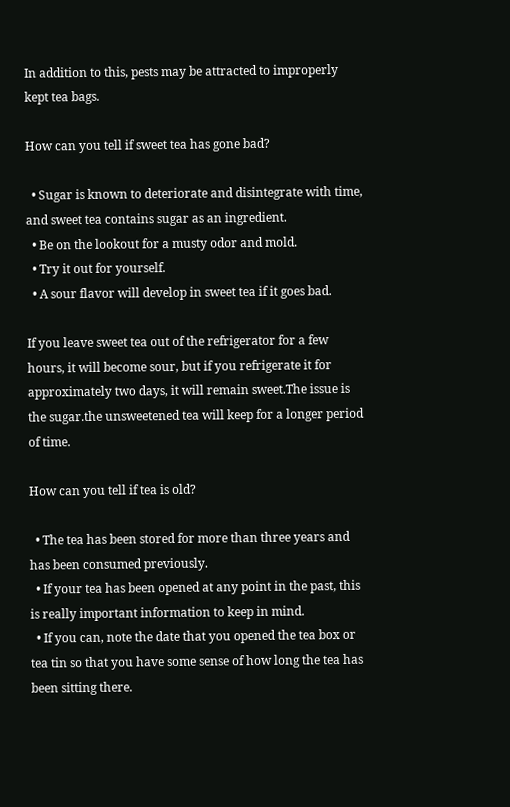In addition to this, pests may be attracted to improperly kept tea bags.

How can you tell if sweet tea has gone bad?

  • Sugar is known to deteriorate and disintegrate with time, and sweet tea contains sugar as an ingredient.
  • Be on the lookout for a musty odor and mold.
  • Try it out for yourself.
  • A sour flavor will develop in sweet tea if it goes bad.

If you leave sweet tea out of the refrigerator for a few hours, it will become sour, but if you refrigerate it for approximately two days, it will remain sweet.The issue is the sugar.the unsweetened tea will keep for a longer period of time.

How can you tell if tea is old?

  • The tea has been stored for more than three years and has been consumed previously.
  • If your tea has been opened at any point in the past, this is really important information to keep in mind.
  • If you can, note the date that you opened the tea box or tea tin so that you have some sense of how long the tea has been sitting there.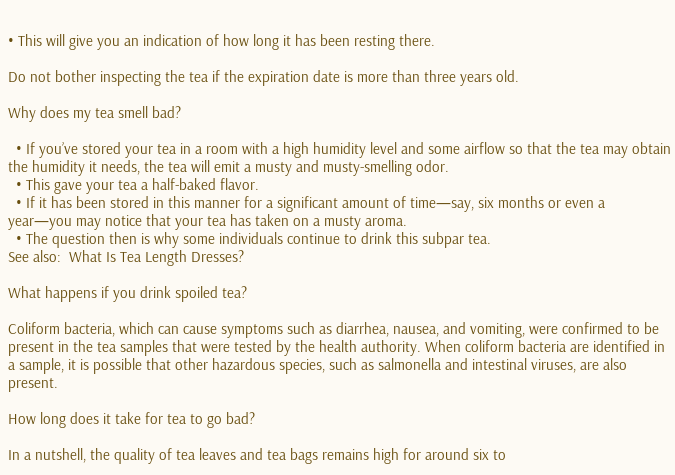• This will give you an indication of how long it has been resting there.

Do not bother inspecting the tea if the expiration date is more than three years old.

Why does my tea smell bad?

  • If you’ve stored your tea in a room with a high humidity level and some airflow so that the tea may obtain the humidity it needs, the tea will emit a musty and musty-smelling odor.
  • This gave your tea a half-baked flavor.
  • If it has been stored in this manner for a significant amount of time—say, six months or even a year—you may notice that your tea has taken on a musty aroma.
  • The question then is why some individuals continue to drink this subpar tea.
See also:  What Is Tea Length Dresses?

What happens if you drink spoiled tea?

Coliform bacteria, which can cause symptoms such as diarrhea, nausea, and vomiting, were confirmed to be present in the tea samples that were tested by the health authority. When coliform bacteria are identified in a sample, it is possible that other hazardous species, such as salmonella and intestinal viruses, are also present.

How long does it take for tea to go bad?

In a nutshell, the quality of tea leaves and tea bags remains high for around six to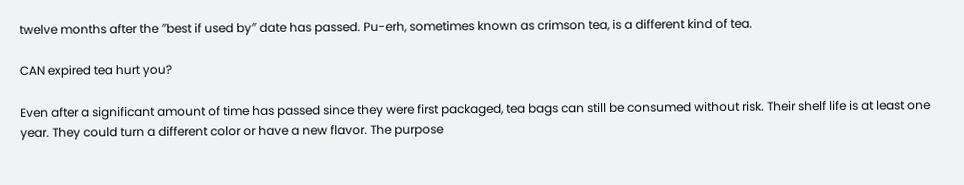twelve months after the ″best if used by″ date has passed. Pu-erh, sometimes known as crimson tea, is a different kind of tea.

CAN expired tea hurt you?

Even after a significant amount of time has passed since they were first packaged, tea bags can still be consumed without risk. Their shelf life is at least one year. They could turn a different color or have a new flavor. The purpose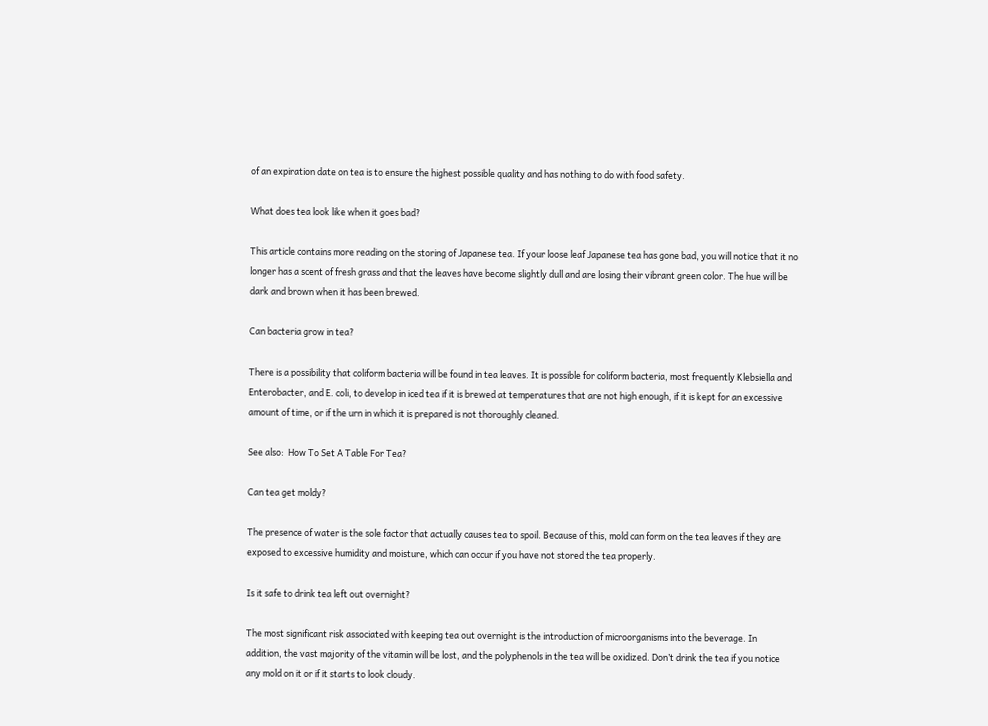of an expiration date on tea is to ensure the highest possible quality and has nothing to do with food safety.

What does tea look like when it goes bad?

This article contains more reading on the storing of Japanese tea. If your loose leaf Japanese tea has gone bad, you will notice that it no longer has a scent of fresh grass and that the leaves have become slightly dull and are losing their vibrant green color. The hue will be dark and brown when it has been brewed.

Can bacteria grow in tea?

There is a possibility that coliform bacteria will be found in tea leaves. It is possible for coliform bacteria, most frequently Klebsiella and Enterobacter, and E. coli, to develop in iced tea if it is brewed at temperatures that are not high enough, if it is kept for an excessive amount of time, or if the urn in which it is prepared is not thoroughly cleaned.

See also:  How To Set A Table For Tea?

Can tea get moldy?

The presence of water is the sole factor that actually causes tea to spoil. Because of this, mold can form on the tea leaves if they are exposed to excessive humidity and moisture, which can occur if you have not stored the tea properly.

Is it safe to drink tea left out overnight?

The most significant risk associated with keeping tea out overnight is the introduction of microorganisms into the beverage. In addition, the vast majority of the vitamin will be lost, and the polyphenols in the tea will be oxidized. Don’t drink the tea if you notice any mold on it or if it starts to look cloudy.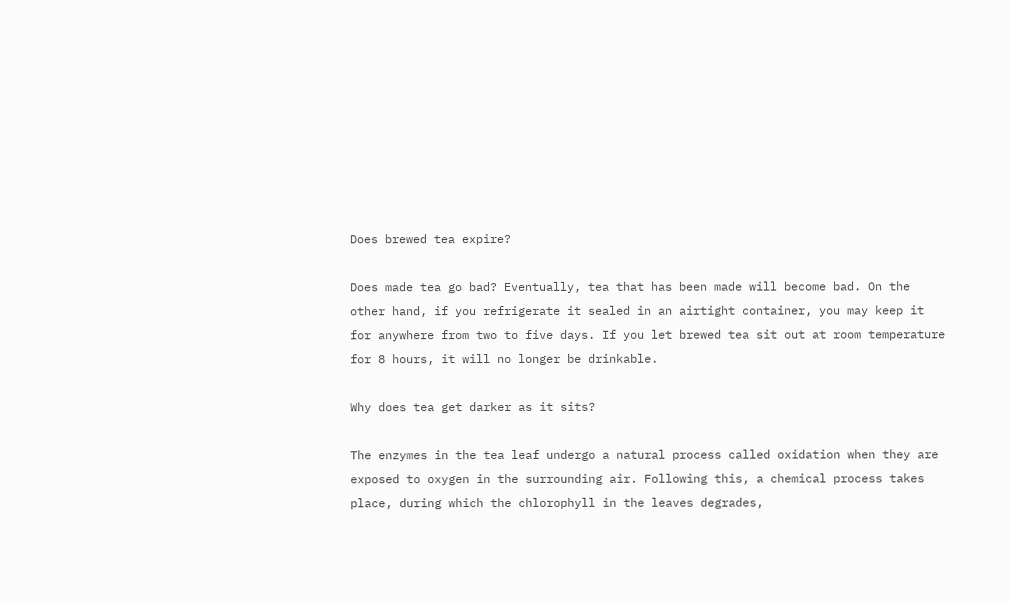Does brewed tea expire?

Does made tea go bad? Eventually, tea that has been made will become bad. On the other hand, if you refrigerate it sealed in an airtight container, you may keep it for anywhere from two to five days. If you let brewed tea sit out at room temperature for 8 hours, it will no longer be drinkable.

Why does tea get darker as it sits?

The enzymes in the tea leaf undergo a natural process called oxidation when they are exposed to oxygen in the surrounding air. Following this, a chemical process takes place, during which the chlorophyll in the leaves degrades,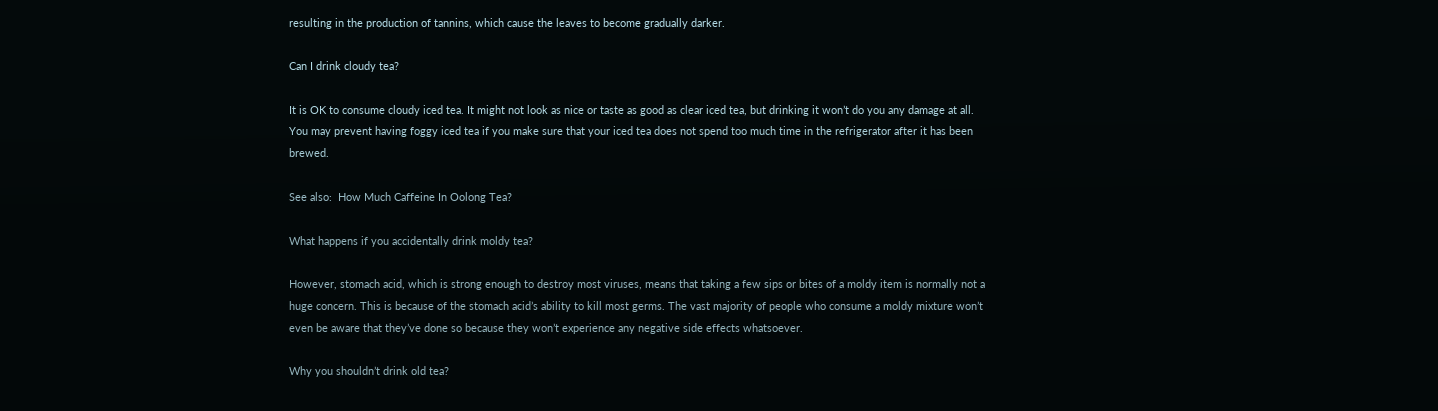resulting in the production of tannins, which cause the leaves to become gradually darker.

Can I drink cloudy tea?

It is OK to consume cloudy iced tea. It might not look as nice or taste as good as clear iced tea, but drinking it won’t do you any damage at all. You may prevent having foggy iced tea if you make sure that your iced tea does not spend too much time in the refrigerator after it has been brewed.

See also:  How Much Caffeine In Oolong Tea?

What happens if you accidentally drink moldy tea?

However, stomach acid, which is strong enough to destroy most viruses, means that taking a few sips or bites of a moldy item is normally not a huge concern. This is because of the stomach acid’s ability to kill most germs. The vast majority of people who consume a moldy mixture won’t even be aware that they’ve done so because they won’t experience any negative side effects whatsoever.

Why you shouldn’t drink old tea?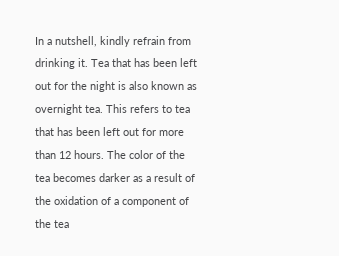In a nutshell, kindly refrain from drinking it. Tea that has been left out for the night is also known as overnight tea. This refers to tea that has been left out for more than 12 hours. The color of the tea becomes darker as a result of the oxidation of a component of the tea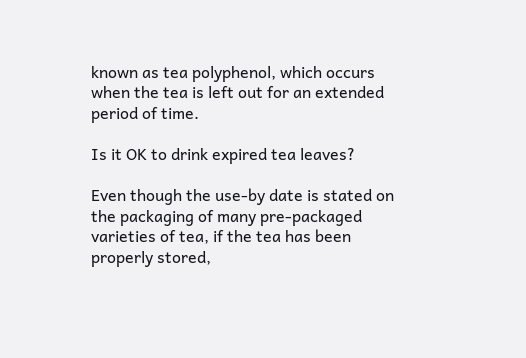known as tea polyphenol, which occurs when the tea is left out for an extended period of time.

Is it OK to drink expired tea leaves?

Even though the use-by date is stated on the packaging of many pre-packaged varieties of tea, if the tea has been properly stored,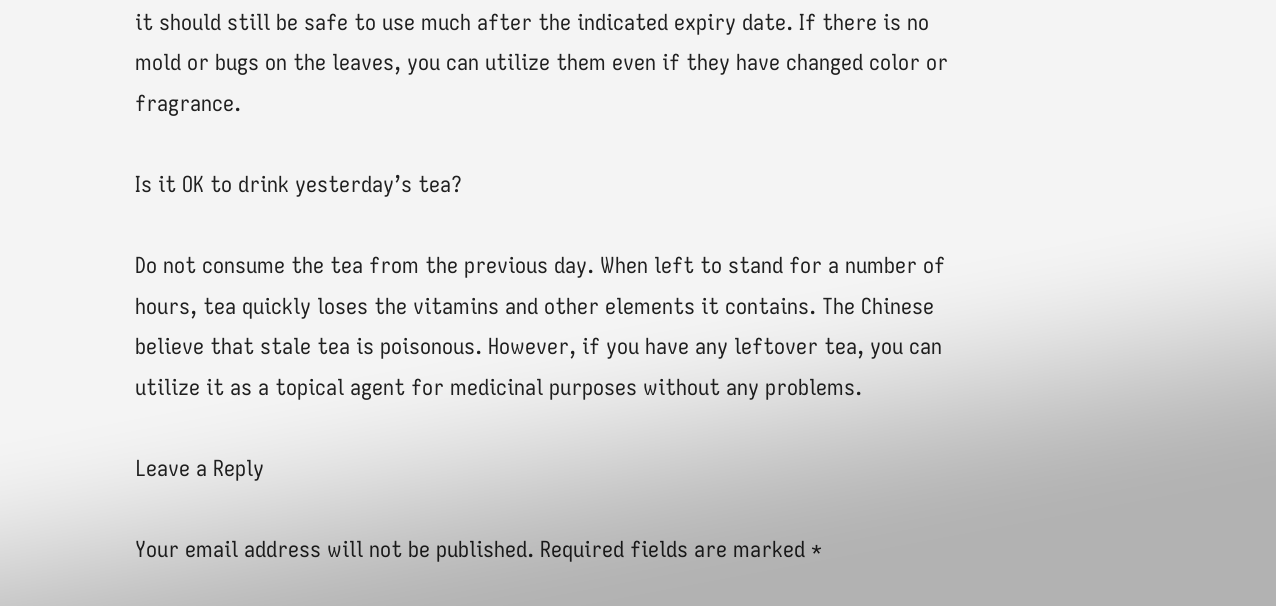it should still be safe to use much after the indicated expiry date. If there is no mold or bugs on the leaves, you can utilize them even if they have changed color or fragrance.

Is it OK to drink yesterday’s tea?

Do not consume the tea from the previous day. When left to stand for a number of hours, tea quickly loses the vitamins and other elements it contains. The Chinese believe that stale tea is poisonous. However, if you have any leftover tea, you can utilize it as a topical agent for medicinal purposes without any problems.

Leave a Reply

Your email address will not be published. Required fields are marked *